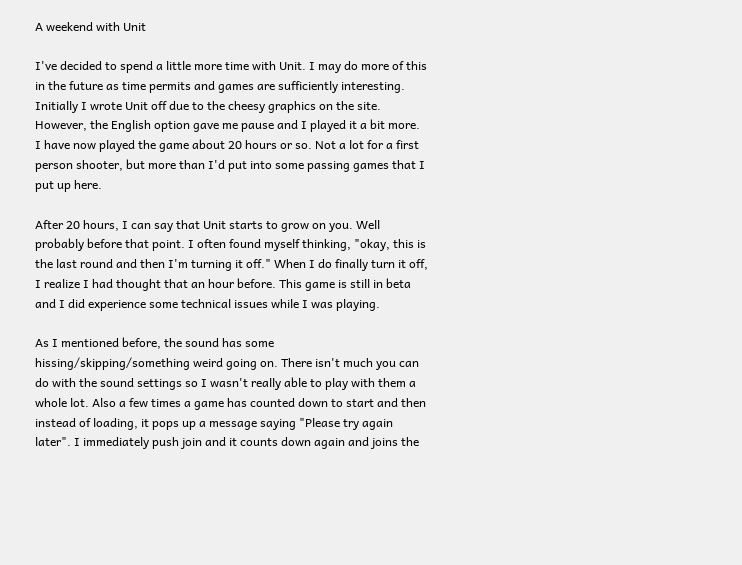A weekend with Unit

I've decided to spend a little more time with Unit. I may do more of this in the future as time permits and games are sufficiently interesting. Initially I wrote Unit off due to the cheesy graphics on the site. However, the English option gave me pause and I played it a bit more. I have now played the game about 20 hours or so. Not a lot for a first person shooter, but more than I'd put into some passing games that I put up here.

After 20 hours, I can say that Unit starts to grow on you. Well probably before that point. I often found myself thinking, "okay, this is the last round and then I'm turning it off." When I do finally turn it off, I realize I had thought that an hour before. This game is still in beta and I did experience some technical issues while I was playing.

As I mentioned before, the sound has some hissing/skipping/something weird going on. There isn't much you can do with the sound settings so I wasn't really able to play with them a whole lot. Also a few times a game has counted down to start and then instead of loading, it pops up a message saying "Please try again later". I immediately push join and it counts down again and joins the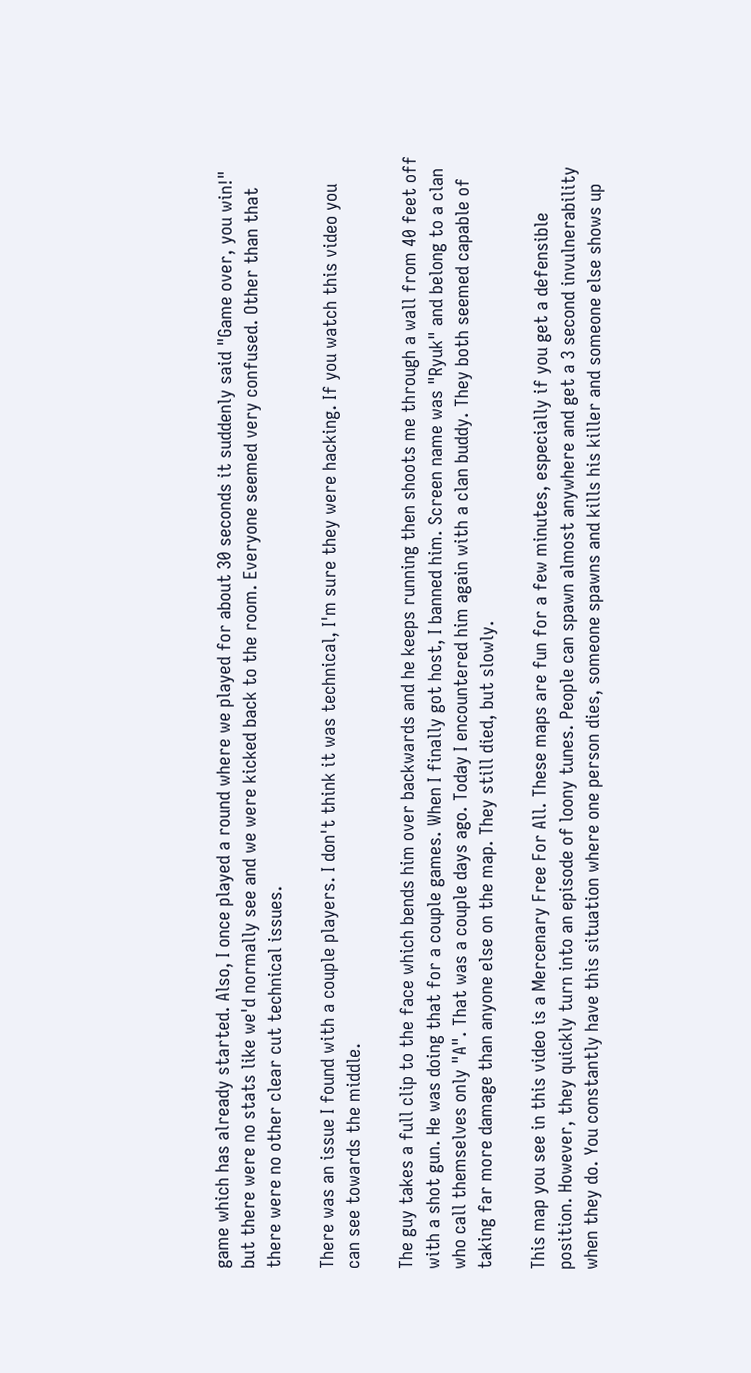game which has already started. Also, I once played a round where we played for about 30 seconds it suddenly said "Game over, you win!" but there were no stats like we'd normally see and we were kicked back to the room. Everyone seemed very confused. Other than that there were no other clear cut technical issues.

There was an issue I found with a couple players. I don't think it was technical, I'm sure they were hacking. If you watch this video you can see towards the middle.

The guy takes a full clip to the face which bends him over backwards and he keeps running then shoots me through a wall from 40 feet off with a shot gun. He was doing that for a couple games. When I finally got host, I banned him. Screen name was "Ryuk" and belong to a clan who call themselves only "A". That was a couple days ago. Today I encountered him again with a clan buddy. They both seemed capable of taking far more damage than anyone else on the map. They still died, but slowly.

This map you see in this video is a Mercenary Free For All. These maps are fun for a few minutes, especially if you get a defensible position. However, they quickly turn into an episode of loony tunes. People can spawn almost anywhere and get a 3 second invulnerability when they do. You constantly have this situation where one person dies, someone spawns and kills his killer and someone else shows up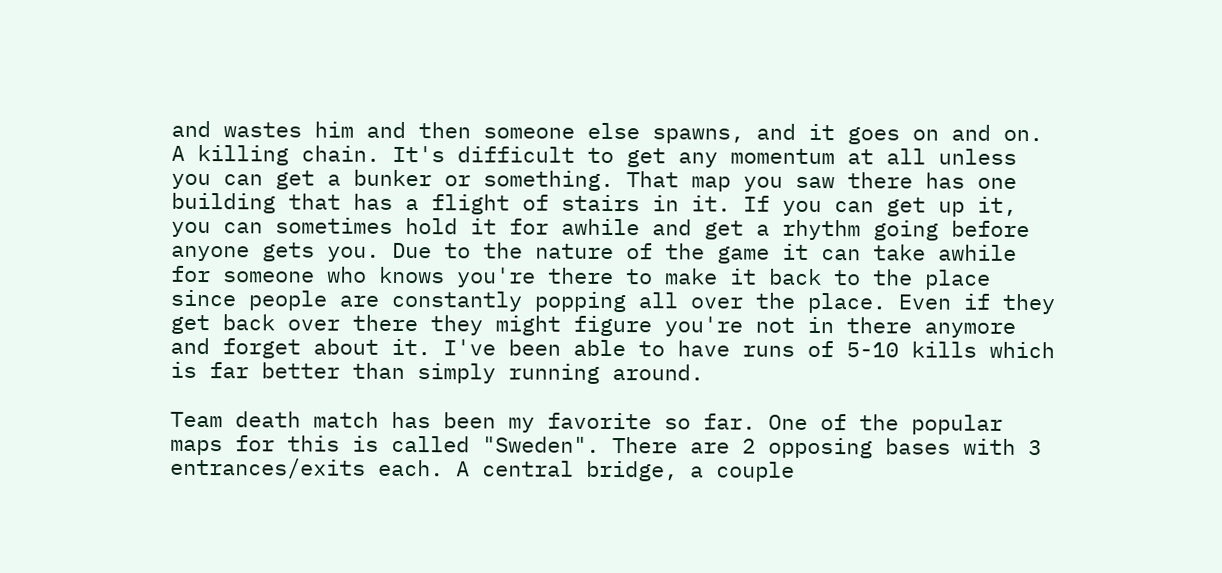and wastes him and then someone else spawns, and it goes on and on. A killing chain. It's difficult to get any momentum at all unless you can get a bunker or something. That map you saw there has one building that has a flight of stairs in it. If you can get up it, you can sometimes hold it for awhile and get a rhythm going before anyone gets you. Due to the nature of the game it can take awhile for someone who knows you're there to make it back to the place since people are constantly popping all over the place. Even if they get back over there they might figure you're not in there anymore and forget about it. I've been able to have runs of 5-10 kills which is far better than simply running around.

Team death match has been my favorite so far. One of the popular maps for this is called "Sweden". There are 2 opposing bases with 3 entrances/exits each. A central bridge, a couple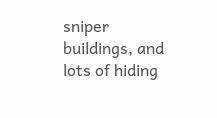sniper buildings, and lots of hiding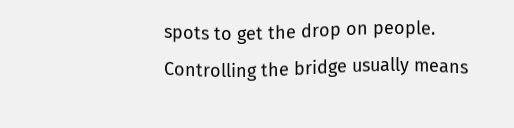spots to get the drop on people. Controlling the bridge usually means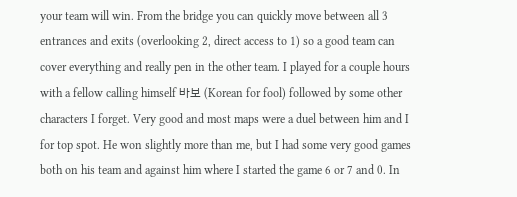your team will win. From the bridge you can quickly move between all 3 entrances and exits (overlooking 2, direct access to 1) so a good team can cover everything and really pen in the other team. I played for a couple hours with a fellow calling himself 바보 (Korean for fool) followed by some other characters I forget. Very good and most maps were a duel between him and I for top spot. He won slightly more than me, but I had some very good games both on his team and against him where I started the game 6 or 7 and 0. In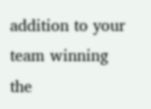addition to your team winning the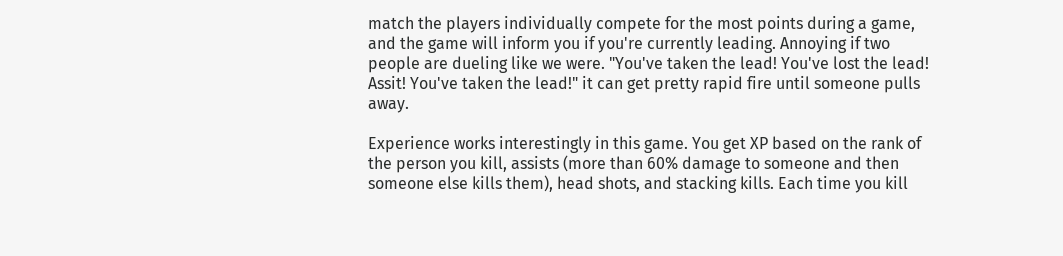match the players individually compete for the most points during a game, and the game will inform you if you're currently leading. Annoying if two people are dueling like we were. "You've taken the lead! You've lost the lead! Assit! You've taken the lead!" it can get pretty rapid fire until someone pulls away.

Experience works interestingly in this game. You get XP based on the rank of the person you kill, assists (more than 60% damage to someone and then someone else kills them), head shots, and stacking kills. Each time you kill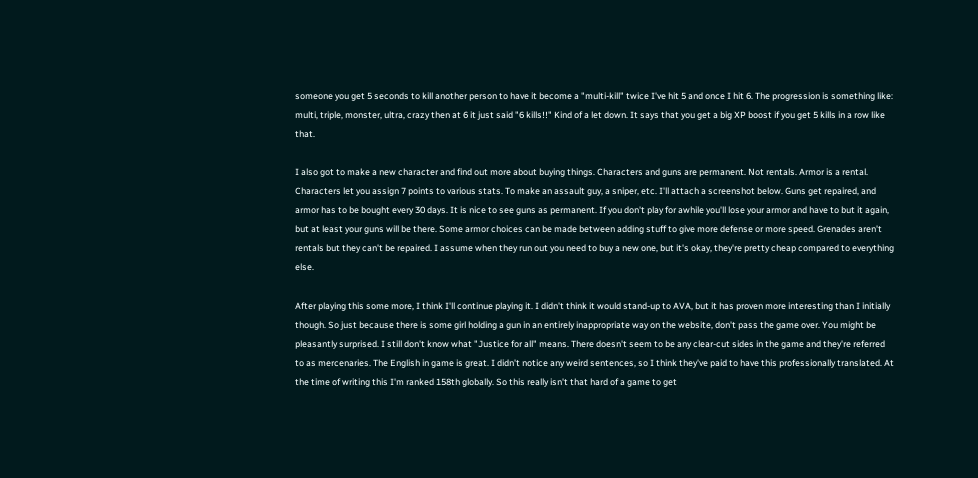someone you get 5 seconds to kill another person to have it become a "multi-kill" twice I've hit 5 and once I hit 6. The progression is something like: multi, triple, monster, ultra, crazy then at 6 it just said "6 kills!!" Kind of a let down. It says that you get a big XP boost if you get 5 kills in a row like that.

I also got to make a new character and find out more about buying things. Characters and guns are permanent. Not rentals. Armor is a rental. Characters let you assign 7 points to various stats. To make an assault guy, a sniper, etc. I'll attach a screenshot below. Guns get repaired, and armor has to be bought every 30 days. It is nice to see guns as permanent. If you don't play for awhile you'll lose your armor and have to but it again, but at least your guns will be there. Some armor choices can be made between adding stuff to give more defense or more speed. Grenades aren't rentals but they can't be repaired. I assume when they run out you need to buy a new one, but it's okay, they're pretty cheap compared to everything else.

After playing this some more, I think I'll continue playing it. I didn't think it would stand-up to AVA, but it has proven more interesting than I initially though. So just because there is some girl holding a gun in an entirely inappropriate way on the website, don't pass the game over. You might be pleasantly surprised. I still don't know what "Justice for all" means. There doesn't seem to be any clear-cut sides in the game and they're referred to as mercenaries. The English in game is great. I didn't notice any weird sentences, so I think they've paid to have this professionally translated. At the time of writing this I'm ranked 158th globally. So this really isn't that hard of a game to get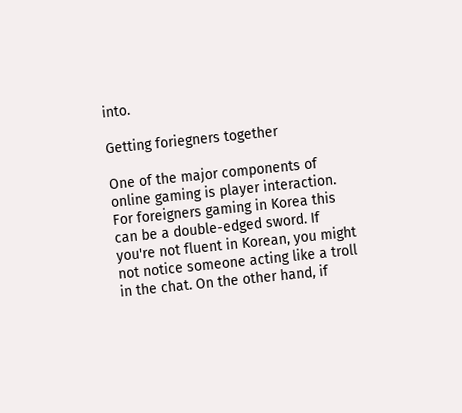into.

Getting foriegners together

One of the major components of online gaming is player interaction. For foreigners gaming in Korea this can be a double-edged sword. If you're not fluent in Korean, you might not notice someone acting like a troll in the chat. On the other hand, if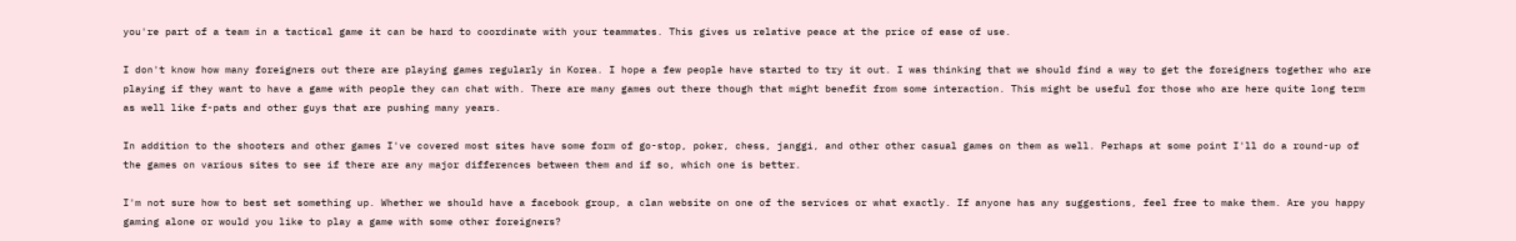you're part of a team in a tactical game it can be hard to coordinate with your teammates. This gives us relative peace at the price of ease of use.

I don't know how many foreigners out there are playing games regularly in Korea. I hope a few people have started to try it out. I was thinking that we should find a way to get the foreigners together who are playing if they want to have a game with people they can chat with. There are many games out there though that might benefit from some interaction. This might be useful for those who are here quite long term as well like f-pats and other guys that are pushing many years.

In addition to the shooters and other games I've covered most sites have some form of go-stop, poker, chess, janggi, and other other casual games on them as well. Perhaps at some point I'll do a round-up of the games on various sites to see if there are any major differences between them and if so, which one is better.

I'm not sure how to best set something up. Whether we should have a facebook group, a clan website on one of the services or what exactly. If anyone has any suggestions, feel free to make them. Are you happy gaming alone or would you like to play a game with some other foreigners?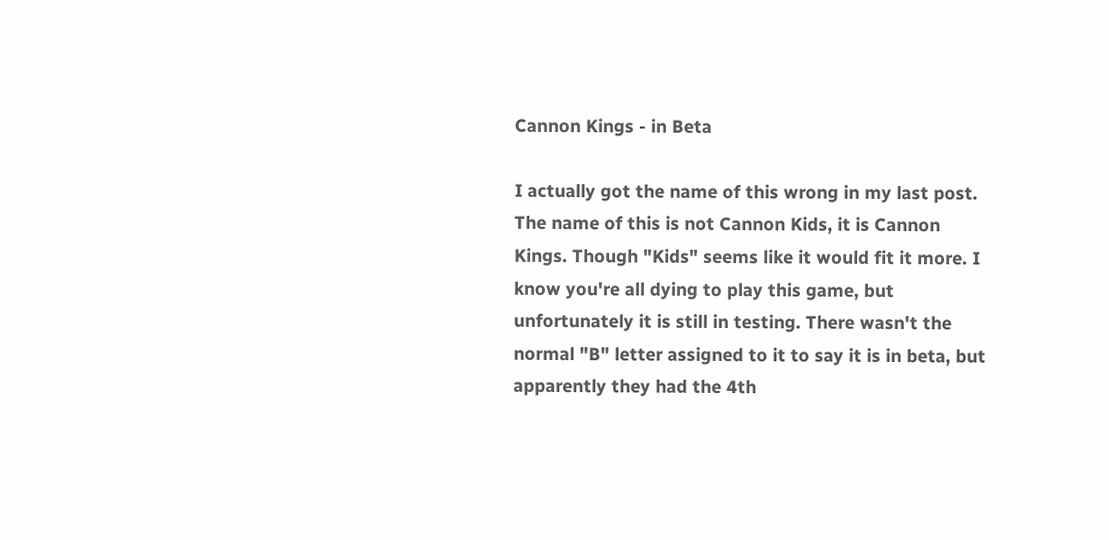Cannon Kings - in Beta

I actually got the name of this wrong in my last post. The name of this is not Cannon Kids, it is Cannon Kings. Though "Kids" seems like it would fit it more. I know you're all dying to play this game, but unfortunately it is still in testing. There wasn't the normal "B" letter assigned to it to say it is in beta, but apparently they had the 4th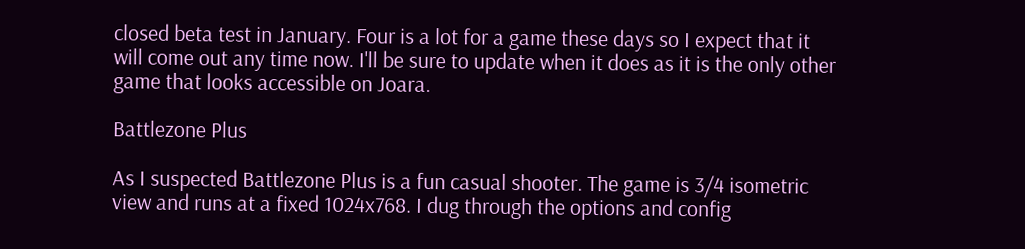closed beta test in January. Four is a lot for a game these days so I expect that it will come out any time now. I'll be sure to update when it does as it is the only other game that looks accessible on Joara.

Battlezone Plus

As I suspected Battlezone Plus is a fun casual shooter. The game is 3/4 isometric view and runs at a fixed 1024x768. I dug through the options and config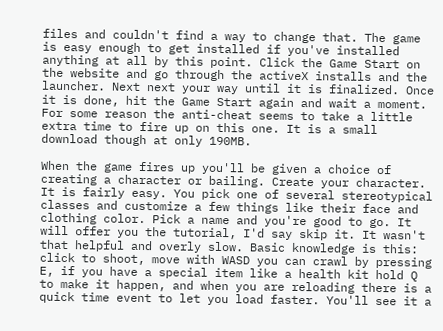files and couldn't find a way to change that. The game is easy enough to get installed if you've installed anything at all by this point. Click the Game Start on the website and go through the activeX installs and the launcher. Next next your way until it is finalized. Once it is done, hit the Game Start again and wait a moment. For some reason the anti-cheat seems to take a little extra time to fire up on this one. It is a small download though at only 190MB.

When the game fires up you'll be given a choice of creating a character or bailing. Create your character. It is fairly easy. You pick one of several stereotypical classes and customize a few things like their face and clothing color. Pick a name and you're good to go. It will offer you the tutorial, I'd say skip it. It wasn't that helpful and overly slow. Basic knowledge is this: click to shoot, move with WASD you can crawl by pressing E, if you have a special item like a health kit hold Q to make it happen, and when you are reloading there is a quick time event to let you load faster. You'll see it a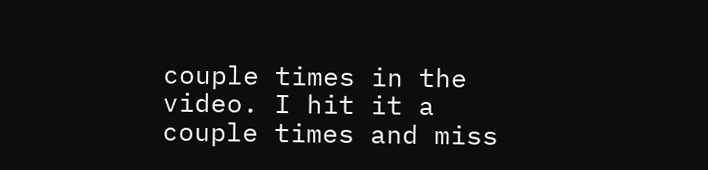couple times in the video. I hit it a couple times and miss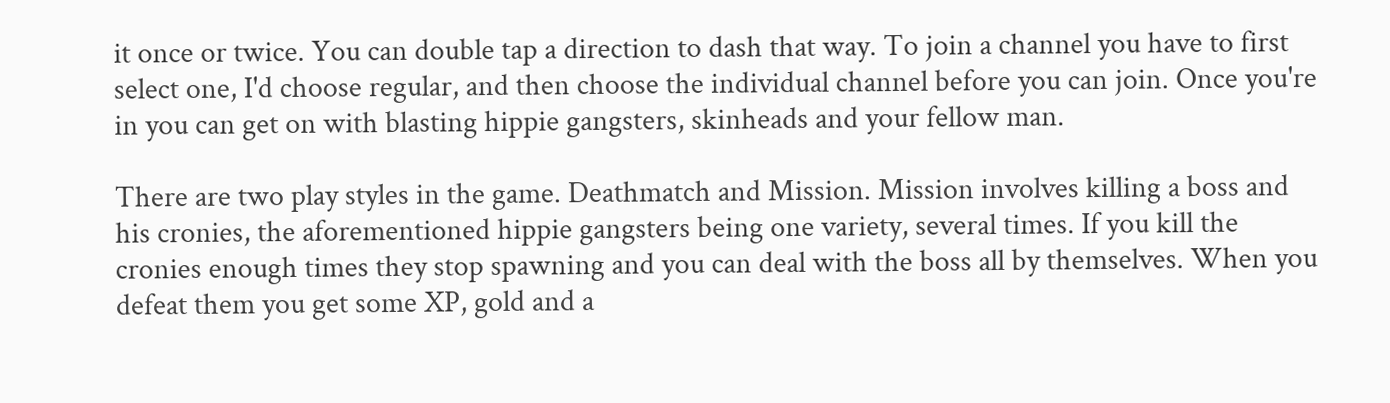it once or twice. You can double tap a direction to dash that way. To join a channel you have to first select one, I'd choose regular, and then choose the individual channel before you can join. Once you're in you can get on with blasting hippie gangsters, skinheads and your fellow man.

There are two play styles in the game. Deathmatch and Mission. Mission involves killing a boss and his cronies, the aforementioned hippie gangsters being one variety, several times. If you kill the cronies enough times they stop spawning and you can deal with the boss all by themselves. When you defeat them you get some XP, gold and a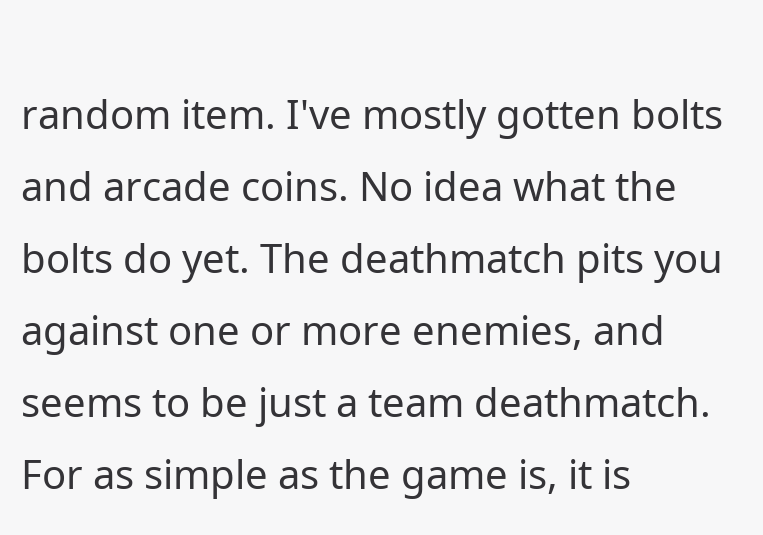random item. I've mostly gotten bolts and arcade coins. No idea what the bolts do yet. The deathmatch pits you against one or more enemies, and seems to be just a team deathmatch. For as simple as the game is, it is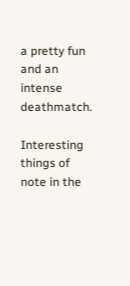a pretty fun and an intense deathmatch.

Interesting things of note in the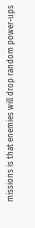missions is that enemies will drop random power-ups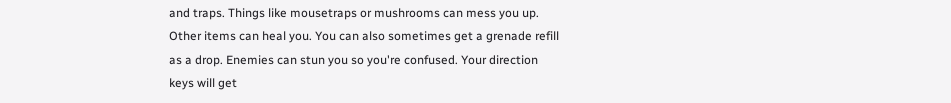and traps. Things like mousetraps or mushrooms can mess you up. Other items can heal you. You can also sometimes get a grenade refill as a drop. Enemies can stun you so you're confused. Your direction keys will get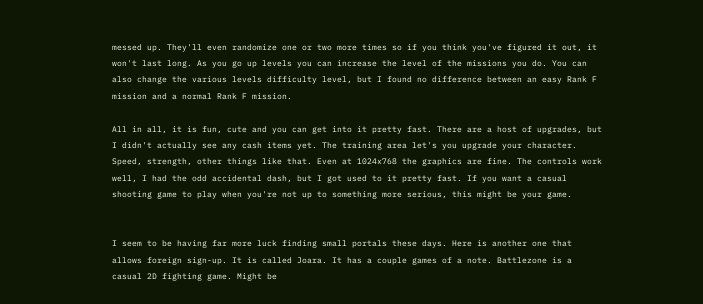messed up. They'll even randomize one or two more times so if you think you've figured it out, it won't last long. As you go up levels you can increase the level of the missions you do. You can also change the various levels difficulty level, but I found no difference between an easy Rank F mission and a normal Rank F mission.

All in all, it is fun, cute and you can get into it pretty fast. There are a host of upgrades, but I didn't actually see any cash items yet. The training area let's you upgrade your character. Speed, strength, other things like that. Even at 1024x768 the graphics are fine. The controls work well, I had the odd accidental dash, but I got used to it pretty fast. If you want a casual shooting game to play when you're not up to something more serious, this might be your game.


I seem to be having far more luck finding small portals these days. Here is another one that allows foreign sign-up. It is called Joara. It has a couple games of a note. Battlezone is a casual 2D fighting game. Might be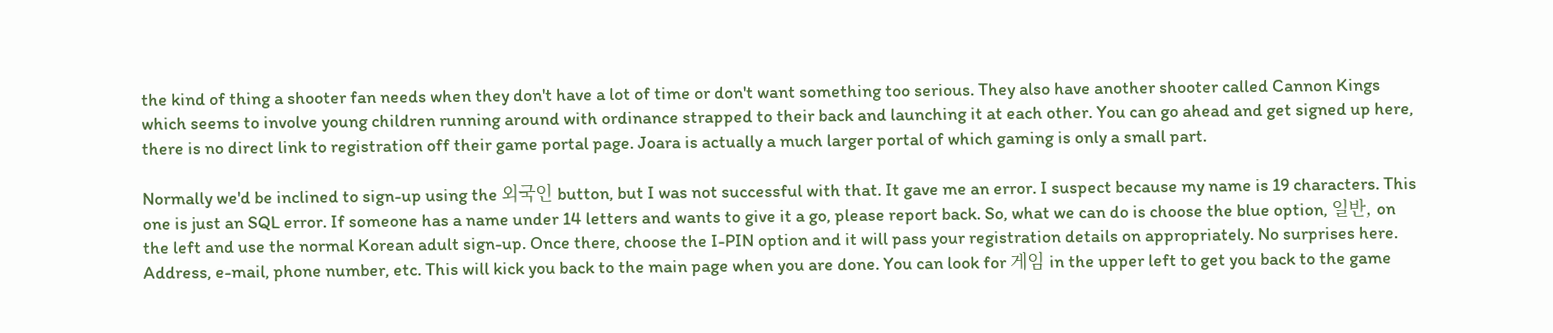the kind of thing a shooter fan needs when they don't have a lot of time or don't want something too serious. They also have another shooter called Cannon Kings which seems to involve young children running around with ordinance strapped to their back and launching it at each other. You can go ahead and get signed up here, there is no direct link to registration off their game portal page. Joara is actually a much larger portal of which gaming is only a small part.

Normally we'd be inclined to sign-up using the 외국인 button, but I was not successful with that. It gave me an error. I suspect because my name is 19 characters. This one is just an SQL error. If someone has a name under 14 letters and wants to give it a go, please report back. So, what we can do is choose the blue option, 일반, on the left and use the normal Korean adult sign-up. Once there, choose the I-PIN option and it will pass your registration details on appropriately. No surprises here. Address, e-mail, phone number, etc. This will kick you back to the main page when you are done. You can look for 게임 in the upper left to get you back to the game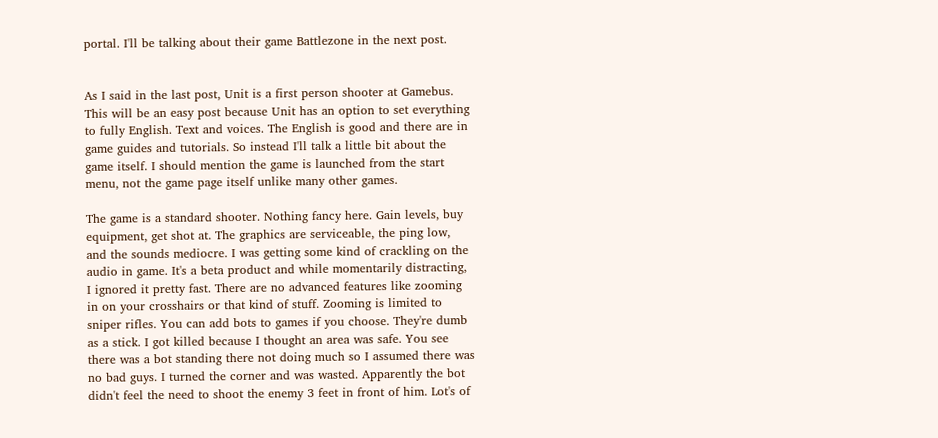portal. I'll be talking about their game Battlezone in the next post.


As I said in the last post, Unit is a first person shooter at Gamebus. This will be an easy post because Unit has an option to set everything to fully English. Text and voices. The English is good and there are in game guides and tutorials. So instead I'll talk a little bit about the game itself. I should mention the game is launched from the start menu, not the game page itself unlike many other games.

The game is a standard shooter. Nothing fancy here. Gain levels, buy equipment, get shot at. The graphics are serviceable, the ping low, and the sounds mediocre. I was getting some kind of crackling on the audio in game. It's a beta product and while momentarily distracting, I ignored it pretty fast. There are no advanced features like zooming in on your crosshairs or that kind of stuff. Zooming is limited to sniper rifles. You can add bots to games if you choose. They're dumb as a stick. I got killed because I thought an area was safe. You see there was a bot standing there not doing much so I assumed there was no bad guys. I turned the corner and was wasted. Apparently the bot didn't feel the need to shoot the enemy 3 feet in front of him. Lot's of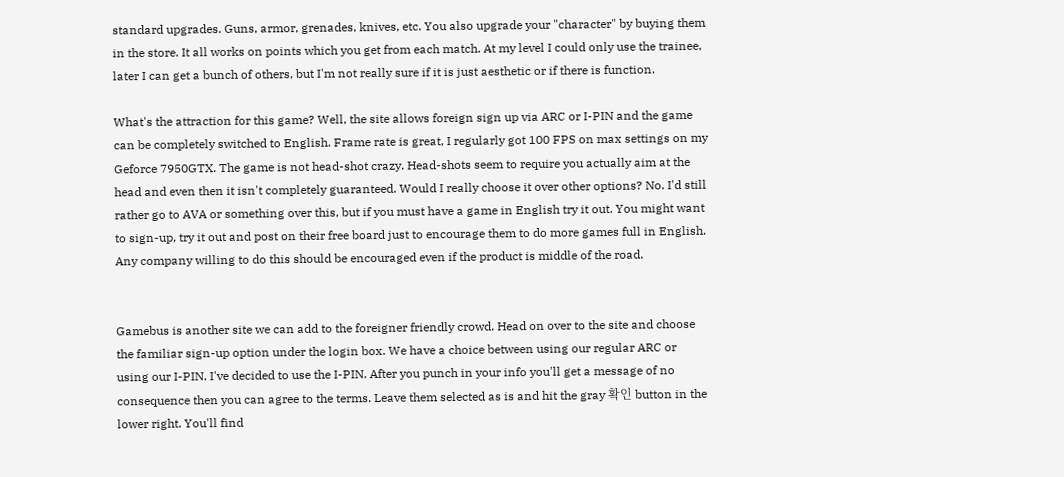standard upgrades. Guns, armor, grenades, knives, etc. You also upgrade your "character" by buying them in the store. It all works on points which you get from each match. At my level I could only use the trainee, later I can get a bunch of others, but I'm not really sure if it is just aesthetic or if there is function.

What's the attraction for this game? Well, the site allows foreign sign up via ARC or I-PIN and the game can be completely switched to English. Frame rate is great, I regularly got 100 FPS on max settings on my Geforce 7950GTX. The game is not head-shot crazy. Head-shots seem to require you actually aim at the head and even then it isn't completely guaranteed. Would I really choose it over other options? No. I'd still rather go to AVA or something over this, but if you must have a game in English try it out. You might want to sign-up, try it out and post on their free board just to encourage them to do more games full in English. Any company willing to do this should be encouraged even if the product is middle of the road.


Gamebus is another site we can add to the foreigner friendly crowd. Head on over to the site and choose the familiar sign-up option under the login box. We have a choice between using our regular ARC or using our I-PIN. I've decided to use the I-PIN. After you punch in your info you'll get a message of no consequence then you can agree to the terms. Leave them selected as is and hit the gray 확인 button in the lower right. You'll find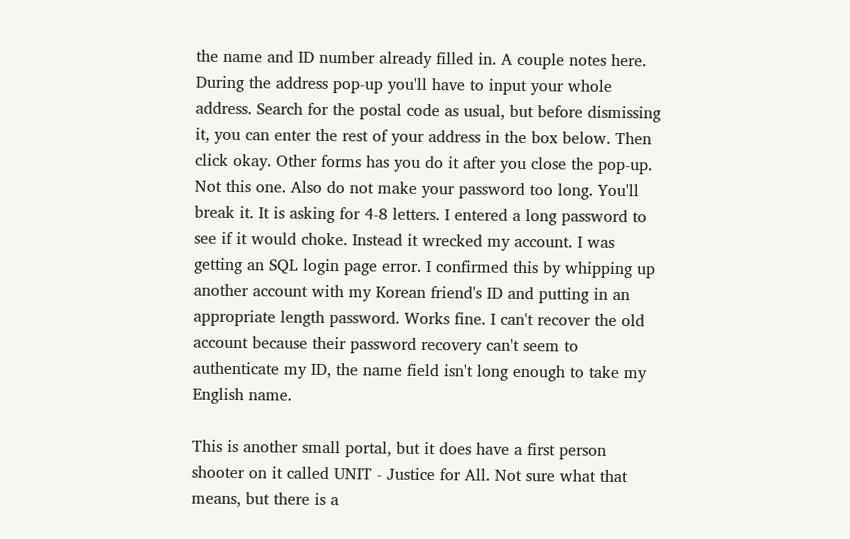the name and ID number already filled in. A couple notes here. During the address pop-up you'll have to input your whole address. Search for the postal code as usual, but before dismissing it, you can enter the rest of your address in the box below. Then click okay. Other forms has you do it after you close the pop-up. Not this one. Also do not make your password too long. You'll break it. It is asking for 4-8 letters. I entered a long password to see if it would choke. Instead it wrecked my account. I was getting an SQL login page error. I confirmed this by whipping up another account with my Korean friend's ID and putting in an appropriate length password. Works fine. I can't recover the old account because their password recovery can't seem to authenticate my ID, the name field isn't long enough to take my English name.

This is another small portal, but it does have a first person shooter on it called UNIT - Justice for All. Not sure what that means, but there is a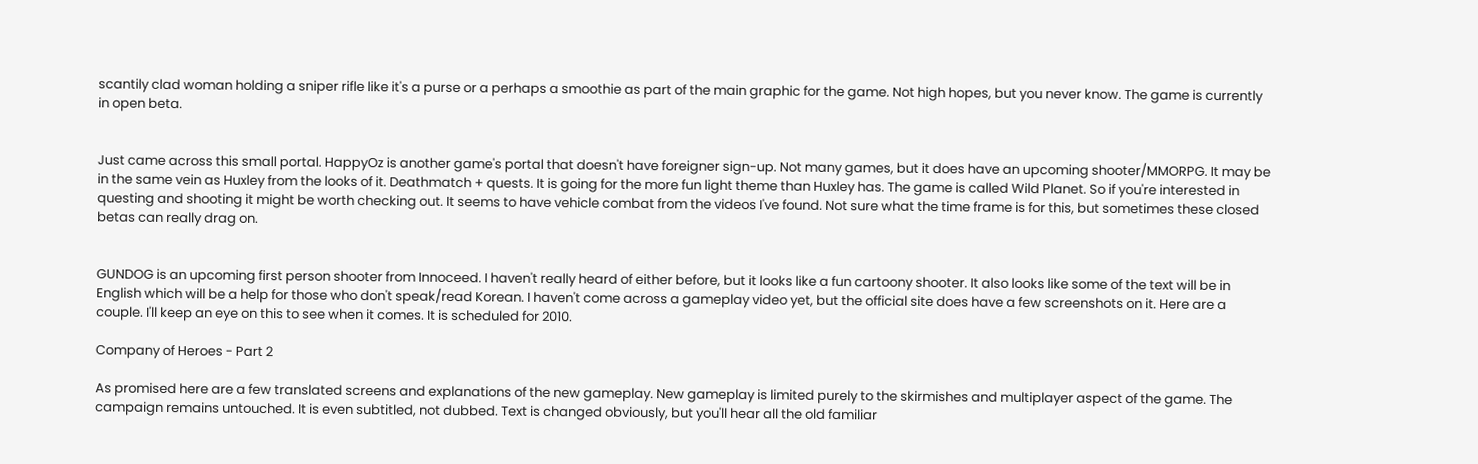scantily clad woman holding a sniper rifle like it's a purse or a perhaps a smoothie as part of the main graphic for the game. Not high hopes, but you never know. The game is currently in open beta.


Just came across this small portal. HappyOz is another game's portal that doesn't have foreigner sign-up. Not many games, but it does have an upcoming shooter/MMORPG. It may be in the same vein as Huxley from the looks of it. Deathmatch + quests. It is going for the more fun light theme than Huxley has. The game is called Wild Planet. So if you're interested in questing and shooting it might be worth checking out. It seems to have vehicle combat from the videos I've found. Not sure what the time frame is for this, but sometimes these closed betas can really drag on.


GUNDOG is an upcoming first person shooter from Innoceed. I haven't really heard of either before, but it looks like a fun cartoony shooter. It also looks like some of the text will be in English which will be a help for those who don't speak/read Korean. I haven't come across a gameplay video yet, but the official site does have a few screenshots on it. Here are a couple. I'll keep an eye on this to see when it comes. It is scheduled for 2010.

Company of Heroes - Part 2

As promised here are a few translated screens and explanations of the new gameplay. New gameplay is limited purely to the skirmishes and multiplayer aspect of the game. The campaign remains untouched. It is even subtitled, not dubbed. Text is changed obviously, but you'll hear all the old familiar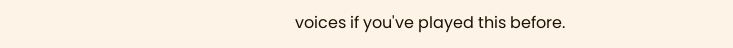voices if you've played this before.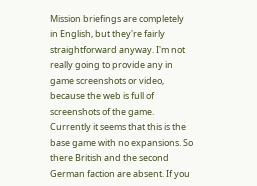Mission briefings are completely in English, but they're fairly straightforward anyway. I'm not really going to provide any in game screenshots or video, because the web is full of screenshots of the game. Currently it seems that this is the base game with no expansions. So there British and the second German faction are absent. If you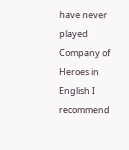have never played Company of Heroes in English I recommend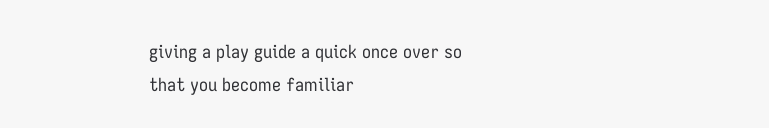giving a play guide a quick once over so that you become familiar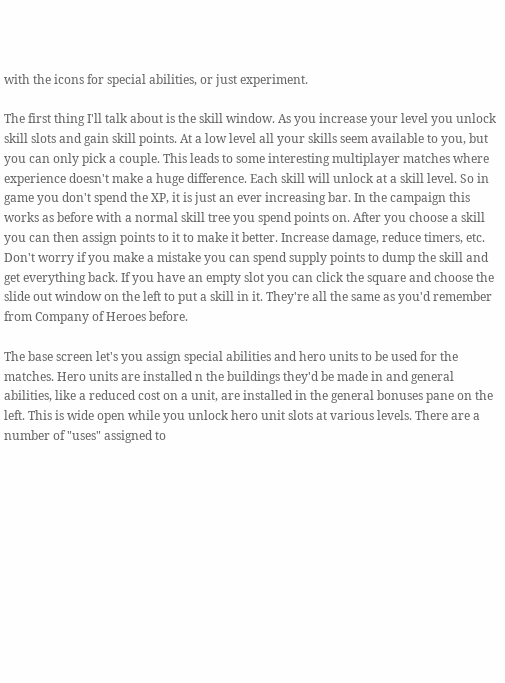with the icons for special abilities, or just experiment.

The first thing I'll talk about is the skill window. As you increase your level you unlock skill slots and gain skill points. At a low level all your skills seem available to you, but you can only pick a couple. This leads to some interesting multiplayer matches where experience doesn't make a huge difference. Each skill will unlock at a skill level. So in game you don't spend the XP, it is just an ever increasing bar. In the campaign this works as before with a normal skill tree you spend points on. After you choose a skill you can then assign points to it to make it better. Increase damage, reduce timers, etc. Don't worry if you make a mistake you can spend supply points to dump the skill and get everything back. If you have an empty slot you can click the square and choose the slide out window on the left to put a skill in it. They're all the same as you'd remember from Company of Heroes before.

The base screen let's you assign special abilities and hero units to be used for the matches. Hero units are installed n the buildings they'd be made in and general abilities, like a reduced cost on a unit, are installed in the general bonuses pane on the left. This is wide open while you unlock hero unit slots at various levels. There are a number of "uses" assigned to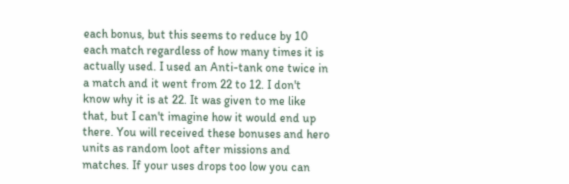each bonus, but this seems to reduce by 10 each match regardless of how many times it is actually used. I used an Anti-tank one twice in a match and it went from 22 to 12. I don't know why it is at 22. It was given to me like that, but I can't imagine how it would end up there. You will received these bonuses and hero units as random loot after missions and matches. If your uses drops too low you can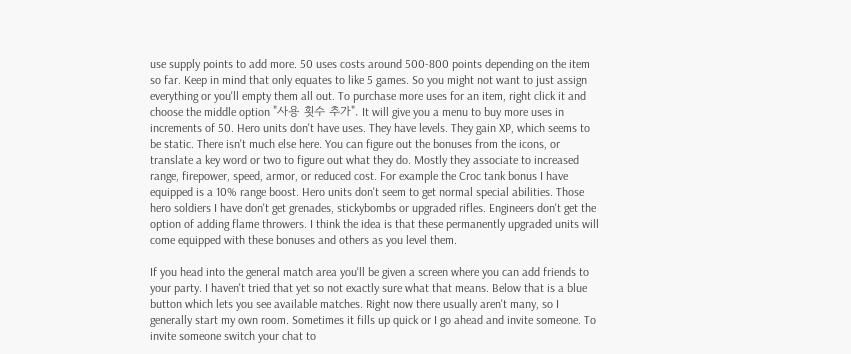use supply points to add more. 50 uses costs around 500-800 points depending on the item so far. Keep in mind that only equates to like 5 games. So you might not want to just assign everything or you'll empty them all out. To purchase more uses for an item, right click it and choose the middle option "사용 횟수 추가". It will give you a menu to buy more uses in increments of 50. Hero units don't have uses. They have levels. They gain XP, which seems to be static. There isn't much else here. You can figure out the bonuses from the icons, or translate a key word or two to figure out what they do. Mostly they associate to increased range, firepower, speed, armor, or reduced cost. For example the Croc tank bonus I have equipped is a 10% range boost. Hero units don't seem to get normal special abilities. Those hero soldiers I have don't get grenades, stickybombs or upgraded rifles. Engineers don't get the option of adding flame throwers. I think the idea is that these permanently upgraded units will come equipped with these bonuses and others as you level them.

If you head into the general match area you'll be given a screen where you can add friends to your party. I haven't tried that yet so not exactly sure what that means. Below that is a blue button which lets you see available matches. Right now there usually aren't many, so I generally start my own room. Sometimes it fills up quick or I go ahead and invite someone. To invite someone switch your chat to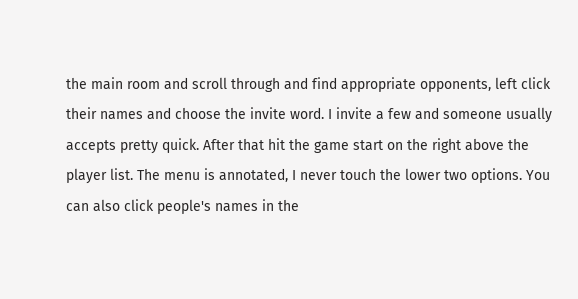the main room and scroll through and find appropriate opponents, left click their names and choose the invite word. I invite a few and someone usually accepts pretty quick. After that hit the game start on the right above the player list. The menu is annotated, I never touch the lower two options. You can also click people's names in the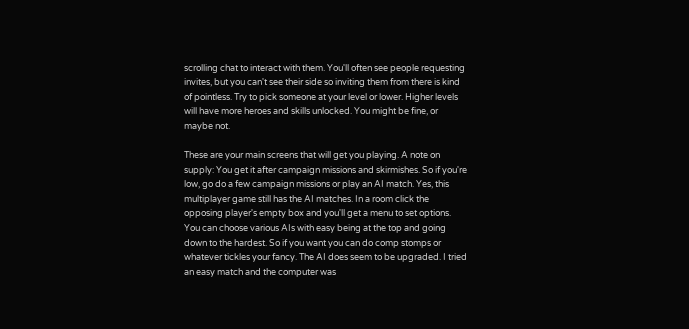scrolling chat to interact with them. You'll often see people requesting invites, but you can't see their side so inviting them from there is kind of pointless. Try to pick someone at your level or lower. Higher levels will have more heroes and skills unlocked. You might be fine, or maybe not.

These are your main screens that will get you playing. A note on supply: You get it after campaign missions and skirmishes. So if you're low, go do a few campaign missions or play an AI match. Yes, this multiplayer game still has the AI matches. In a room click the opposing player's empty box and you'll get a menu to set options. You can choose various AIs with easy being at the top and going down to the hardest. So if you want you can do comp stomps or whatever tickles your fancy. The AI does seem to be upgraded. I tried an easy match and the computer was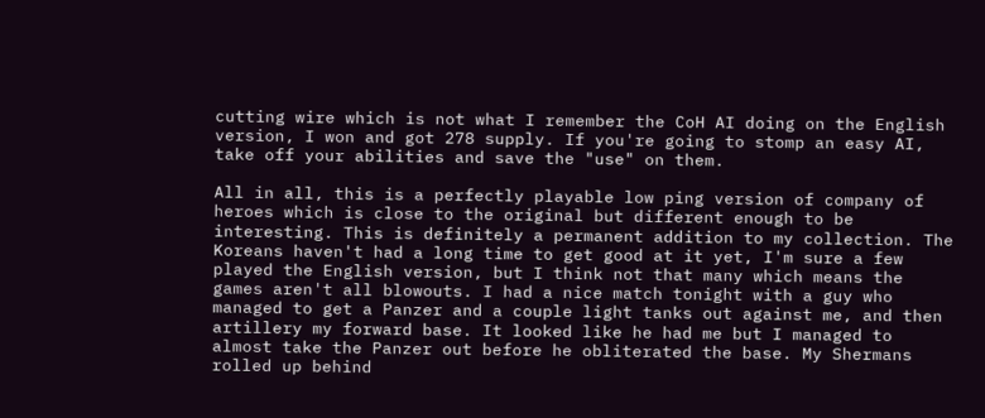cutting wire which is not what I remember the CoH AI doing on the English version, I won and got 278 supply. If you're going to stomp an easy AI, take off your abilities and save the "use" on them.

All in all, this is a perfectly playable low ping version of company of heroes which is close to the original but different enough to be interesting. This is definitely a permanent addition to my collection. The Koreans haven't had a long time to get good at it yet, I'm sure a few played the English version, but I think not that many which means the games aren't all blowouts. I had a nice match tonight with a guy who managed to get a Panzer and a couple light tanks out against me, and then artillery my forward base. It looked like he had me but I managed to almost take the Panzer out before he obliterated the base. My Shermans rolled up behind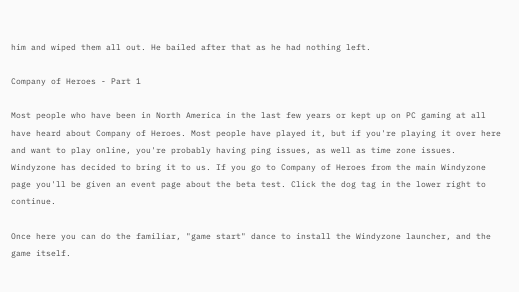him and wiped them all out. He bailed after that as he had nothing left.

Company of Heroes - Part 1

Most people who have been in North America in the last few years or kept up on PC gaming at all have heard about Company of Heroes. Most people have played it, but if you're playing it over here and want to play online, you're probably having ping issues, as well as time zone issues. Windyzone has decided to bring it to us. If you go to Company of Heroes from the main Windyzone page you'll be given an event page about the beta test. Click the dog tag in the lower right to continue.

Once here you can do the familiar, "game start" dance to install the Windyzone launcher, and the game itself.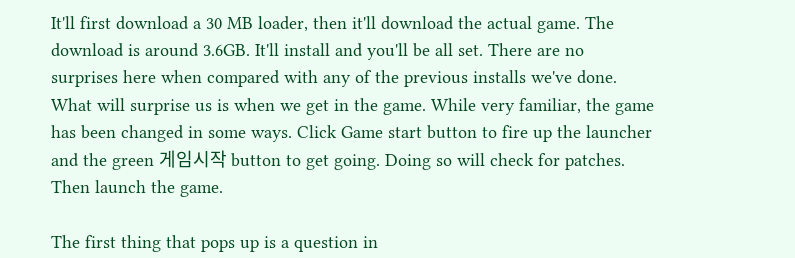It'll first download a 30 MB loader, then it'll download the actual game. The download is around 3.6GB. It'll install and you'll be all set. There are no surprises here when compared with any of the previous installs we've done. What will surprise us is when we get in the game. While very familiar, the game has been changed in some ways. Click Game start button to fire up the launcher and the green 게임시작 button to get going. Doing so will check for patches. Then launch the game.

The first thing that pops up is a question in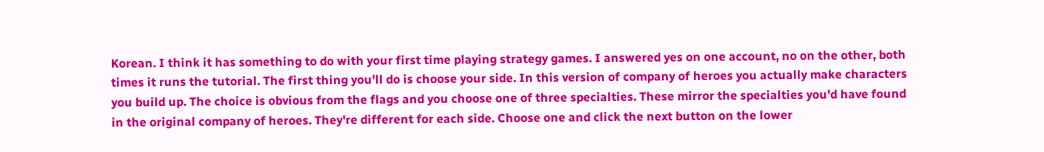Korean. I think it has something to do with your first time playing strategy games. I answered yes on one account, no on the other, both times it runs the tutorial. The first thing you'll do is choose your side. In this version of company of heroes you actually make characters you build up. The choice is obvious from the flags and you choose one of three specialties. These mirror the specialties you'd have found in the original company of heroes. They're different for each side. Choose one and click the next button on the lower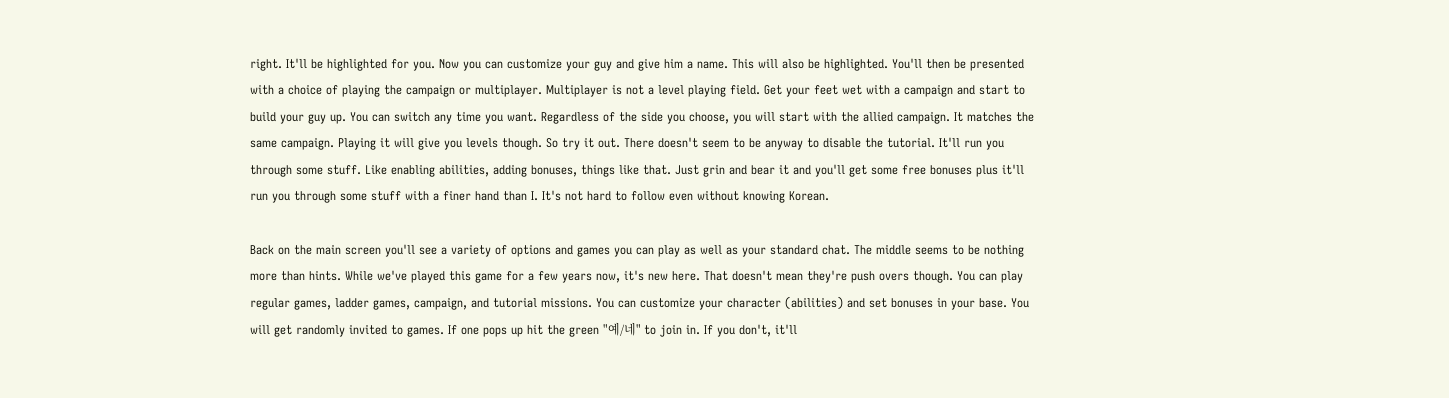right. It'll be highlighted for you. Now you can customize your guy and give him a name. This will also be highlighted. You'll then be presented with a choice of playing the campaign or multiplayer. Multiplayer is not a level playing field. Get your feet wet with a campaign and start to build your guy up. You can switch any time you want. Regardless of the side you choose, you will start with the allied campaign. It matches the same campaign. Playing it will give you levels though. So try it out. There doesn't seem to be anyway to disable the tutorial. It'll run you through some stuff. Like enabling abilities, adding bonuses, things like that. Just grin and bear it and you'll get some free bonuses plus it'll run you through some stuff with a finer hand than I. It's not hard to follow even without knowing Korean.

Back on the main screen you'll see a variety of options and games you can play as well as your standard chat. The middle seems to be nothing more than hints. While we've played this game for a few years now, it's new here. That doesn't mean they're push overs though. You can play regular games, ladder games, campaign, and tutorial missions. You can customize your character (abilities) and set bonuses in your base. You will get randomly invited to games. If one pops up hit the green "예/네" to join in. If you don't, it'll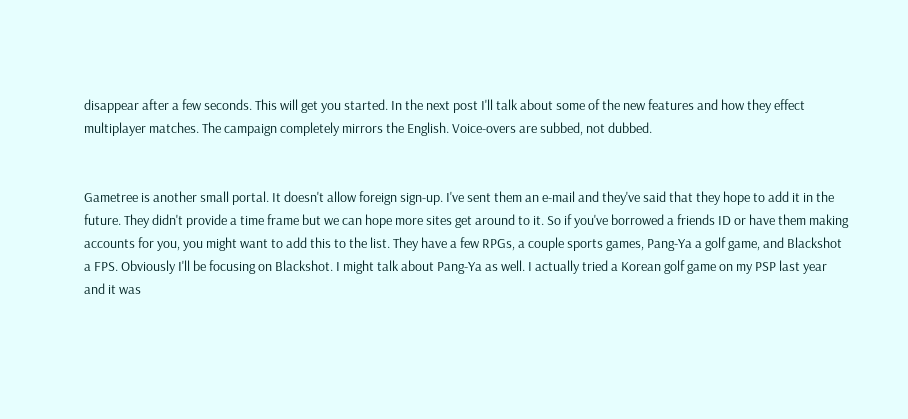disappear after a few seconds. This will get you started. In the next post I'll talk about some of the new features and how they effect multiplayer matches. The campaign completely mirrors the English. Voice-overs are subbed, not dubbed.


Gametree is another small portal. It doesn't allow foreign sign-up. I've sent them an e-mail and they've said that they hope to add it in the future. They didn't provide a time frame but we can hope more sites get around to it. So if you've borrowed a friends ID or have them making accounts for you, you might want to add this to the list. They have a few RPGs, a couple sports games, Pang-Ya a golf game, and Blackshot a FPS. Obviously I'll be focusing on Blackshot. I might talk about Pang-Ya as well. I actually tried a Korean golf game on my PSP last year and it was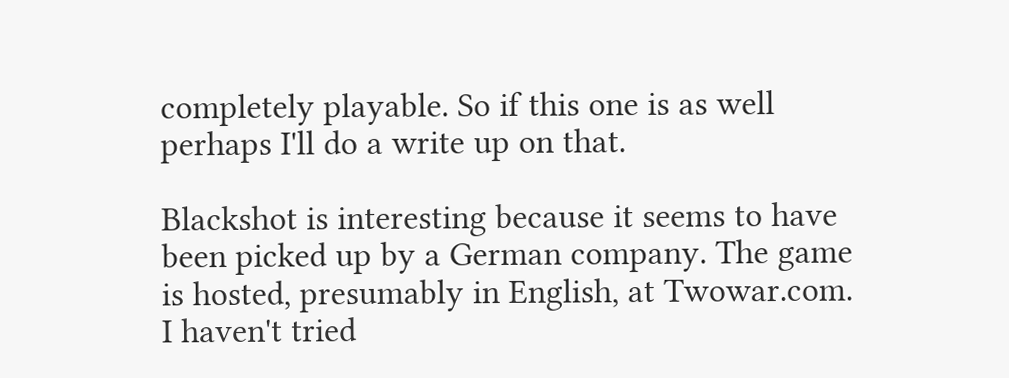completely playable. So if this one is as well perhaps I'll do a write up on that.

Blackshot is interesting because it seems to have been picked up by a German company. The game is hosted, presumably in English, at Twowar.com. I haven't tried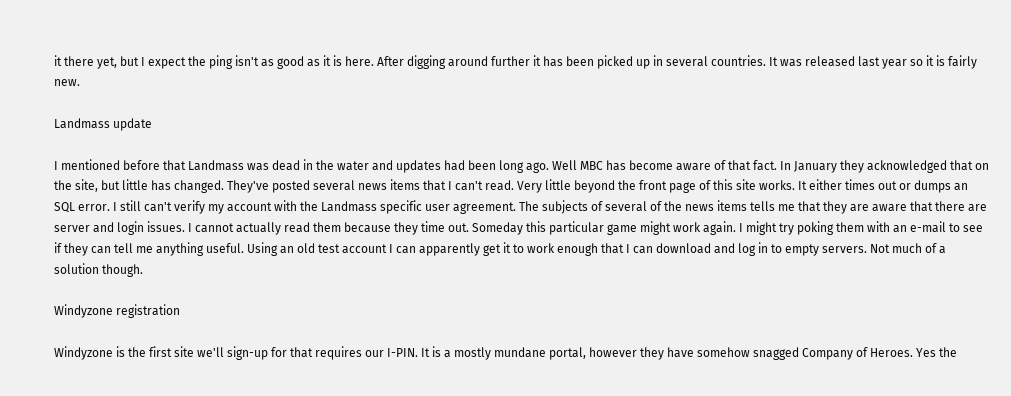it there yet, but I expect the ping isn't as good as it is here. After digging around further it has been picked up in several countries. It was released last year so it is fairly new.

Landmass update

I mentioned before that Landmass was dead in the water and updates had been long ago. Well MBC has become aware of that fact. In January they acknowledged that on the site, but little has changed. They've posted several news items that I can't read. Very little beyond the front page of this site works. It either times out or dumps an SQL error. I still can't verify my account with the Landmass specific user agreement. The subjects of several of the news items tells me that they are aware that there are server and login issues. I cannot actually read them because they time out. Someday this particular game might work again. I might try poking them with an e-mail to see if they can tell me anything useful. Using an old test account I can apparently get it to work enough that I can download and log in to empty servers. Not much of a solution though.

Windyzone registration

Windyzone is the first site we'll sign-up for that requires our I-PIN. It is a mostly mundane portal, however they have somehow snagged Company of Heroes. Yes the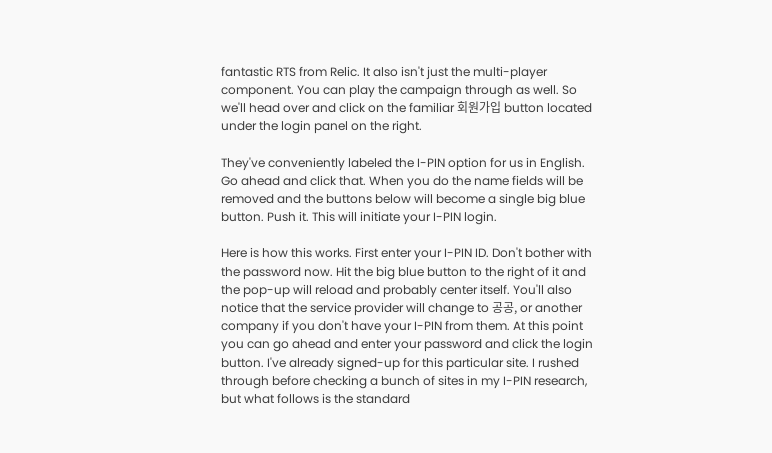fantastic RTS from Relic. It also isn't just the multi-player component. You can play the campaign through as well. So we'll head over and click on the familiar 회원가입 button located under the login panel on the right.

They've conveniently labeled the I-PIN option for us in English. Go ahead and click that. When you do the name fields will be removed and the buttons below will become a single big blue button. Push it. This will initiate your I-PIN login.

Here is how this works. First enter your I-PIN ID. Don't bother with the password now. Hit the big blue button to the right of it and the pop-up will reload and probably center itself. You'll also notice that the service provider will change to 공공, or another company if you don't have your I-PIN from them. At this point you can go ahead and enter your password and click the login button. I've already signed-up for this particular site. I rushed through before checking a bunch of sites in my I-PIN research, but what follows is the standard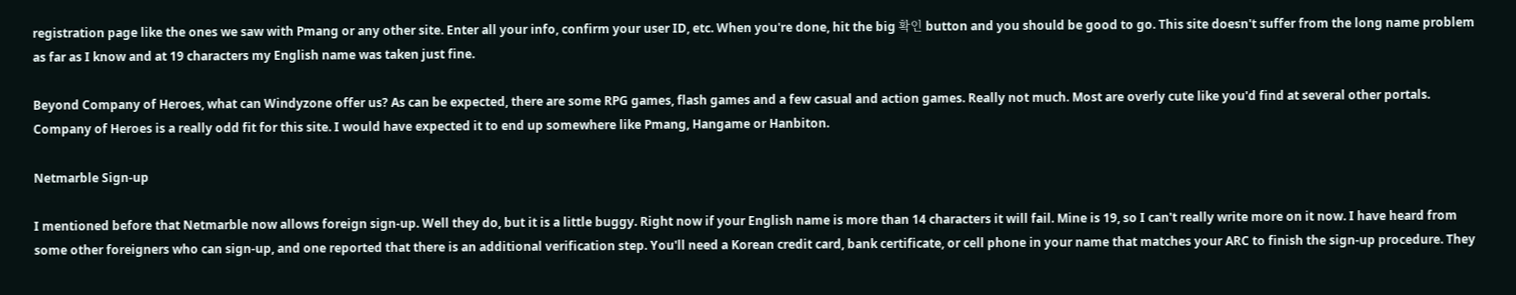registration page like the ones we saw with Pmang or any other site. Enter all your info, confirm your user ID, etc. When you're done, hit the big 확인 button and you should be good to go. This site doesn't suffer from the long name problem as far as I know and at 19 characters my English name was taken just fine.

Beyond Company of Heroes, what can Windyzone offer us? As can be expected, there are some RPG games, flash games and a few casual and action games. Really not much. Most are overly cute like you'd find at several other portals. Company of Heroes is a really odd fit for this site. I would have expected it to end up somewhere like Pmang, Hangame or Hanbiton.

Netmarble Sign-up

I mentioned before that Netmarble now allows foreign sign-up. Well they do, but it is a little buggy. Right now if your English name is more than 14 characters it will fail. Mine is 19, so I can't really write more on it now. I have heard from some other foreigners who can sign-up, and one reported that there is an additional verification step. You'll need a Korean credit card, bank certificate, or cell phone in your name that matches your ARC to finish the sign-up procedure. They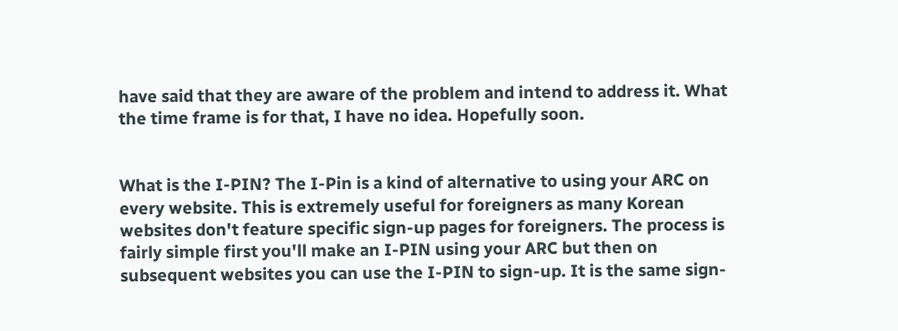have said that they are aware of the problem and intend to address it. What the time frame is for that, I have no idea. Hopefully soon.


What is the I-PIN? The I-Pin is a kind of alternative to using your ARC on every website. This is extremely useful for foreigners as many Korean websites don't feature specific sign-up pages for foreigners. The process is fairly simple first you'll make an I-PIN using your ARC but then on subsequent websites you can use the I-PIN to sign-up. It is the same sign-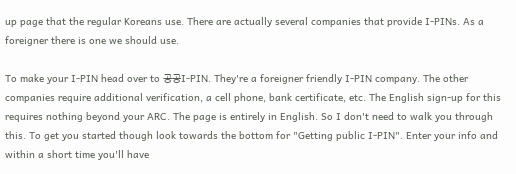up page that the regular Koreans use. There are actually several companies that provide I-PINs. As a foreigner there is one we should use.

To make your I-PIN head over to 공공I-PIN. They're a foreigner friendly I-PIN company. The other companies require additional verification, a cell phone, bank certificate, etc. The English sign-up for this requires nothing beyond your ARC. The page is entirely in English. So I don't need to walk you through this. To get you started though look towards the bottom for "Getting public I-PIN". Enter your info and within a short time you'll have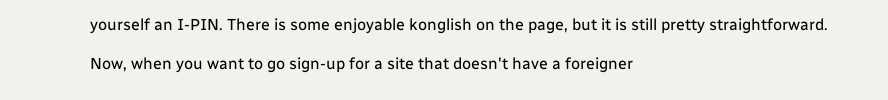yourself an I-PIN. There is some enjoyable konglish on the page, but it is still pretty straightforward.

Now, when you want to go sign-up for a site that doesn't have a foreigner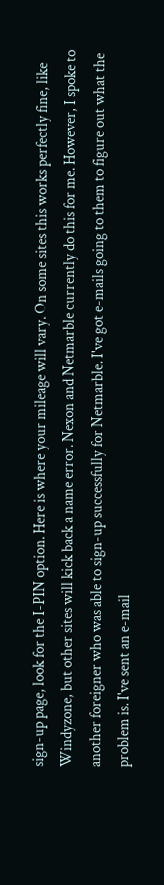sign-up page, look for the I-PIN option. Here is where your mileage will vary. On some sites this works perfectly fine, like Windyzone, but other sites will kick back a name error. Nexon and Netmarble currently do this for me. However, I spoke to another foreigner who was able to sign-up successfully for Netmarble. I've got e-mails going to them to figure out what the problem is. I've sent an e-mail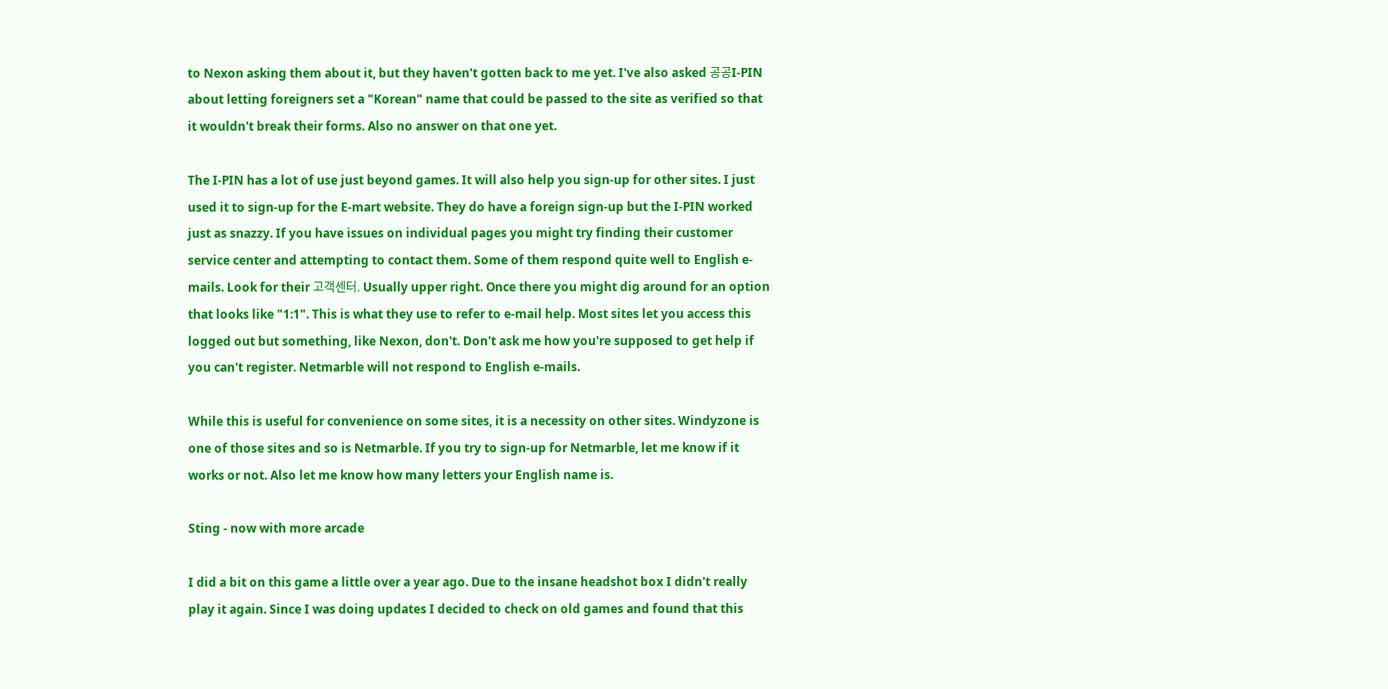to Nexon asking them about it, but they haven't gotten back to me yet. I've also asked 공공I-PIN about letting foreigners set a "Korean" name that could be passed to the site as verified so that it wouldn't break their forms. Also no answer on that one yet.

The I-PIN has a lot of use just beyond games. It will also help you sign-up for other sites. I just used it to sign-up for the E-mart website. They do have a foreign sign-up but the I-PIN worked just as snazzy. If you have issues on individual pages you might try finding their customer service center and attempting to contact them. Some of them respond quite well to English e-mails. Look for their 고객센터. Usually upper right. Once there you might dig around for an option that looks like "1:1". This is what they use to refer to e-mail help. Most sites let you access this logged out but something, like Nexon, don't. Don't ask me how you're supposed to get help if you can't register. Netmarble will not respond to English e-mails.

While this is useful for convenience on some sites, it is a necessity on other sites. Windyzone is one of those sites and so is Netmarble. If you try to sign-up for Netmarble, let me know if it works or not. Also let me know how many letters your English name is.

Sting - now with more arcade

I did a bit on this game a little over a year ago. Due to the insane headshot box I didn't really play it again. Since I was doing updates I decided to check on old games and found that this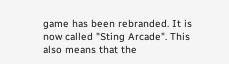game has been rebranded. It is now called "Sting Arcade". This also means that the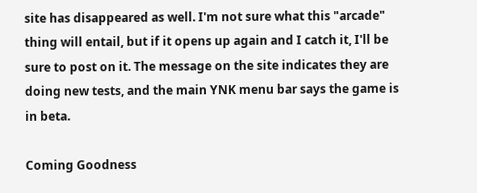site has disappeared as well. I'm not sure what this "arcade" thing will entail, but if it opens up again and I catch it, I'll be sure to post on it. The message on the site indicates they are doing new tests, and the main YNK menu bar says the game is in beta.

Coming Goodness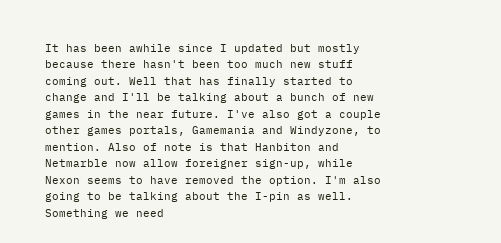It has been awhile since I updated but mostly because there hasn't been too much new stuff coming out. Well that has finally started to change and I'll be talking about a bunch of new games in the near future. I've also got a couple other games portals, Gamemania and Windyzone, to mention. Also of note is that Hanbiton and Netmarble now allow foreigner sign-up, while Nexon seems to have removed the option. I'm also going to be talking about the I-pin as well. Something we need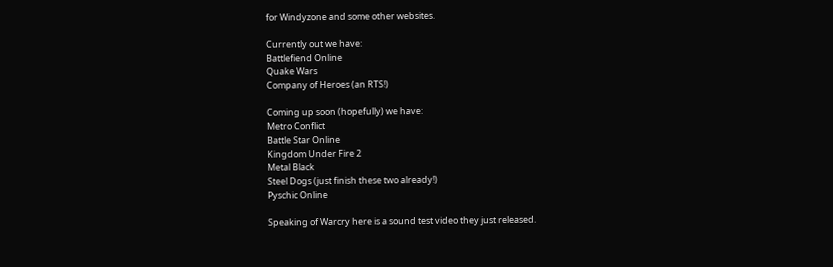for Windyzone and some other websites.

Currently out we have:
Battlefiend Online
Quake Wars
Company of Heroes (an RTS!)

Coming up soon (hopefully) we have:
Metro Conflict
Battle Star Online
Kingdom Under Fire 2
Metal Black
Steel Dogs (just finish these two already!)
Pyschic Online

Speaking of Warcry here is a sound test video they just released.